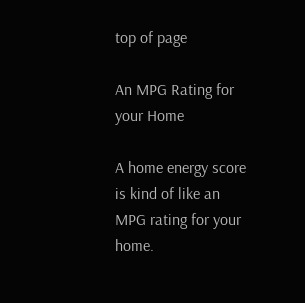top of page

An MPG Rating for your Home

A home energy score is kind of like an MPG rating for your home.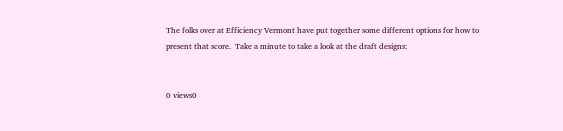The folks over at Efficiency Vermont have put together some different options for how to present that score.  Take a minute to take a look at the draft designs:


0 views0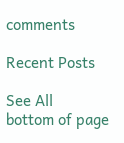comments

Recent Posts

See All
bottom of page